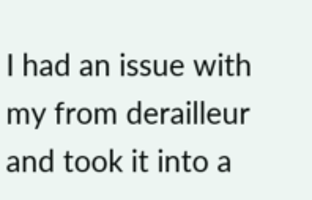I had an issue with my from derailleur and took it into a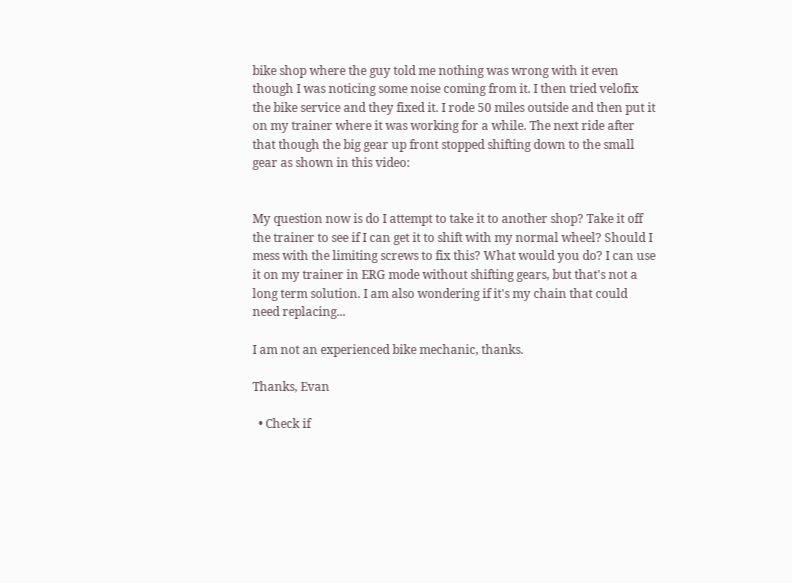bike shop where the guy told me nothing was wrong with it even though I was noticing some noise coming from it. I then tried velofix the bike service and they fixed it. I rode 50 miles outside and then put it on my trainer where it was working for a while. The next ride after that though the big gear up front stopped shifting down to the small gear as shown in this video:


My question now is do I attempt to take it to another shop? Take it off the trainer to see if I can get it to shift with my normal wheel? Should I mess with the limiting screws to fix this? What would you do? I can use it on my trainer in ERG mode without shifting gears, but that's not a long term solution. I am also wondering if it's my chain that could need replacing...

I am not an experienced bike mechanic, thanks.

Thanks, Evan

  • Check if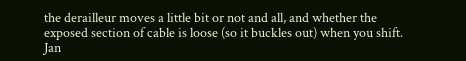the derailleur moves a little bit or not and all, and whether the exposed section of cable is loose (so it buckles out) when you shift. Jan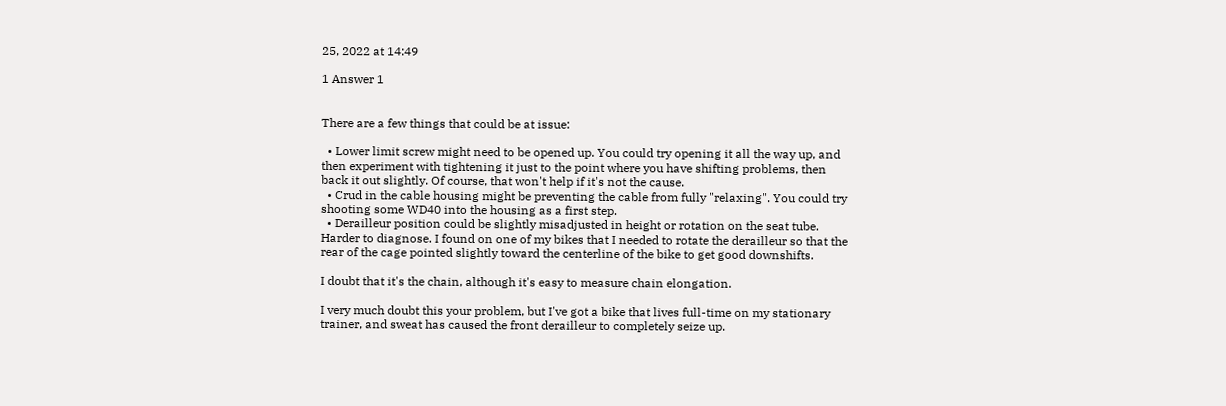25, 2022 at 14:49

1 Answer 1


There are a few things that could be at issue:

  • Lower limit screw might need to be opened up. You could try opening it all the way up, and then experiment with tightening it just to the point where you have shifting problems, then back it out slightly. Of course, that won't help if it's not the cause.
  • Crud in the cable housing might be preventing the cable from fully "relaxing". You could try shooting some WD40 into the housing as a first step.
  • Derailleur position could be slightly misadjusted in height or rotation on the seat tube. Harder to diagnose. I found on one of my bikes that I needed to rotate the derailleur so that the rear of the cage pointed slightly toward the centerline of the bike to get good downshifts.

I doubt that it's the chain, although it's easy to measure chain elongation.

I very much doubt this your problem, but I've got a bike that lives full-time on my stationary trainer, and sweat has caused the front derailleur to completely seize up.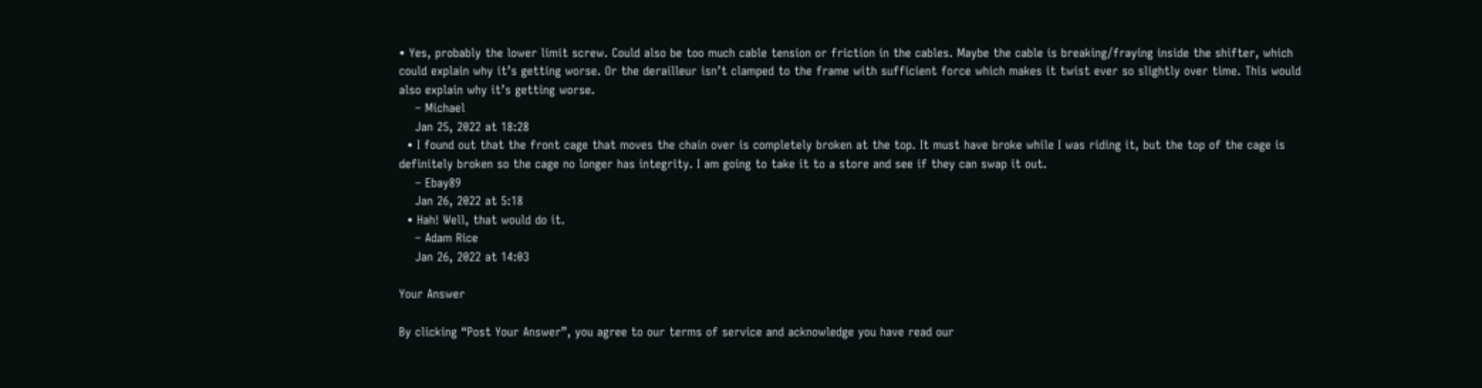• Yes, probably the lower limit screw. Could also be too much cable tension or friction in the cables. Maybe the cable is breaking/fraying inside the shifter, which could explain why it’s getting worse. Or the derailleur isn’t clamped to the frame with sufficient force which makes it twist ever so slightly over time. This would also explain why it’s getting worse.
    – Michael
    Jan 25, 2022 at 18:28
  • I found out that the front cage that moves the chain over is completely broken at the top. It must have broke while I was riding it, but the top of the cage is definitely broken so the cage no longer has integrity. I am going to take it to a store and see if they can swap it out.
    – Ebay89
    Jan 26, 2022 at 5:18
  • Hah! Well, that would do it.
    – Adam Rice
    Jan 26, 2022 at 14:03

Your Answer

By clicking “Post Your Answer”, you agree to our terms of service and acknowledge you have read our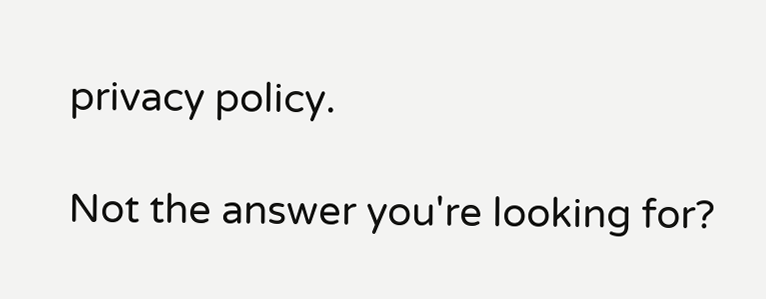privacy policy.

Not the answer you're looking for?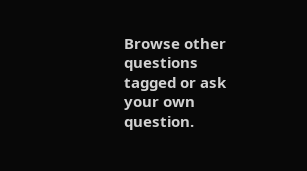Browse other questions tagged or ask your own question.